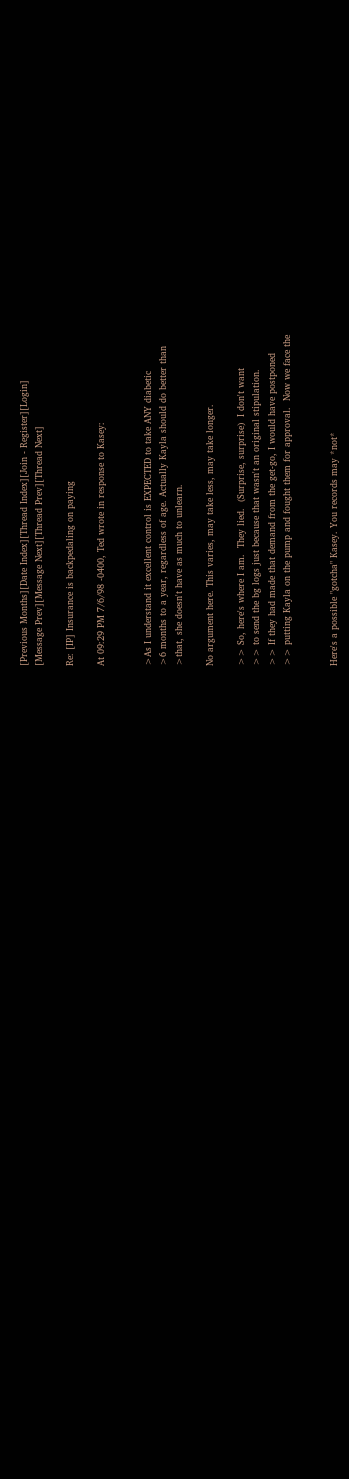[Previous Months][Date Index][Thread Index][Join - Register][Login]
[Message Prev][Message Next][Thread Prev][Thread Next]

Re: [IP] Insurance is backpedaling on paying

At 09:29 PM 7/6/98 -0400, Ted wrote in response to Kasey:


>As I understand it excellent control is EXPECTED to take ANY diabetic
>6 months to a year, regardless of age. Actually Kayla should do better than
>that, she doesn't have as much to unlearn.

No argument here. This varies, may take less, may take longer.

>> So, here's where I am.  They lied.  (Surprise, surprise)  I don't want
>> to send the bg logs just because that wasn't an original stipulation.
>> If they had made that demand from the get-go, I would have postponed
>> putting Kayla on the pump and fought them for approval.  Now we face the


Here's a possible "gotcha" Kasey. You records may *not*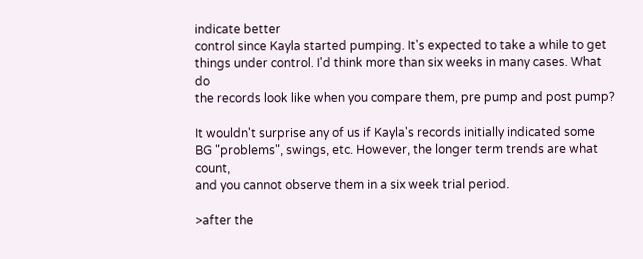indicate better
control since Kayla started pumping. It's expected to take a while to get
things under control. I'd think more than six weeks in many cases. What do
the records look like when you compare them, pre pump and post pump?

It wouldn't surprise any of us if Kayla's records initially indicated some
BG "problems", swings, etc. However, the longer term trends are what count,
and you cannot observe them in a six week trial period.

>after the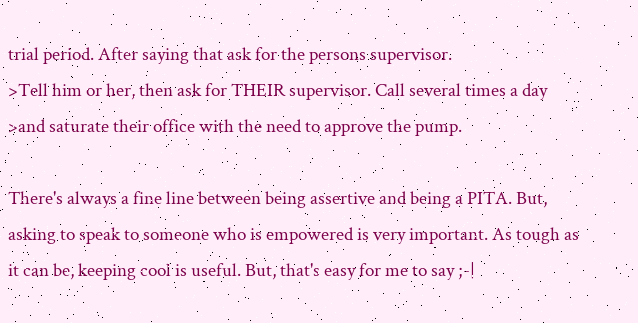trial period. After saying that ask for the persons supervisor.
>Tell him or her, then ask for THEIR supervisor. Call several times a day
>and saturate their office with the need to approve the pump.

There's always a fine line between being assertive and being a PITA. But,
asking to speak to someone who is empowered is very important. As tough as
it can be, keeping cool is useful. But, that's easy for me to say ;-|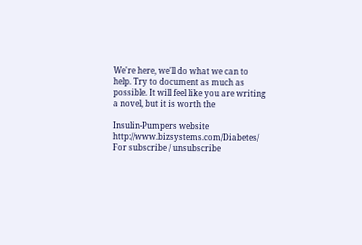We're here, we'll do what we can to help. Try to document as much as
possible. It will feel like you are writing a novel, but it is worth the

Insulin-Pumpers website http://www.bizsystems.com/Diabetes/
For subscribe / unsubscribe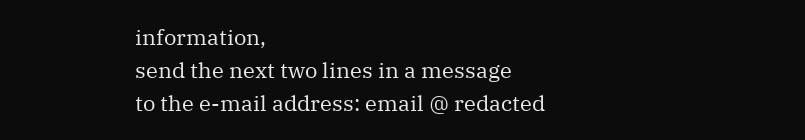information,
send the next two lines in a message
to the e-mail address: email @ redacted